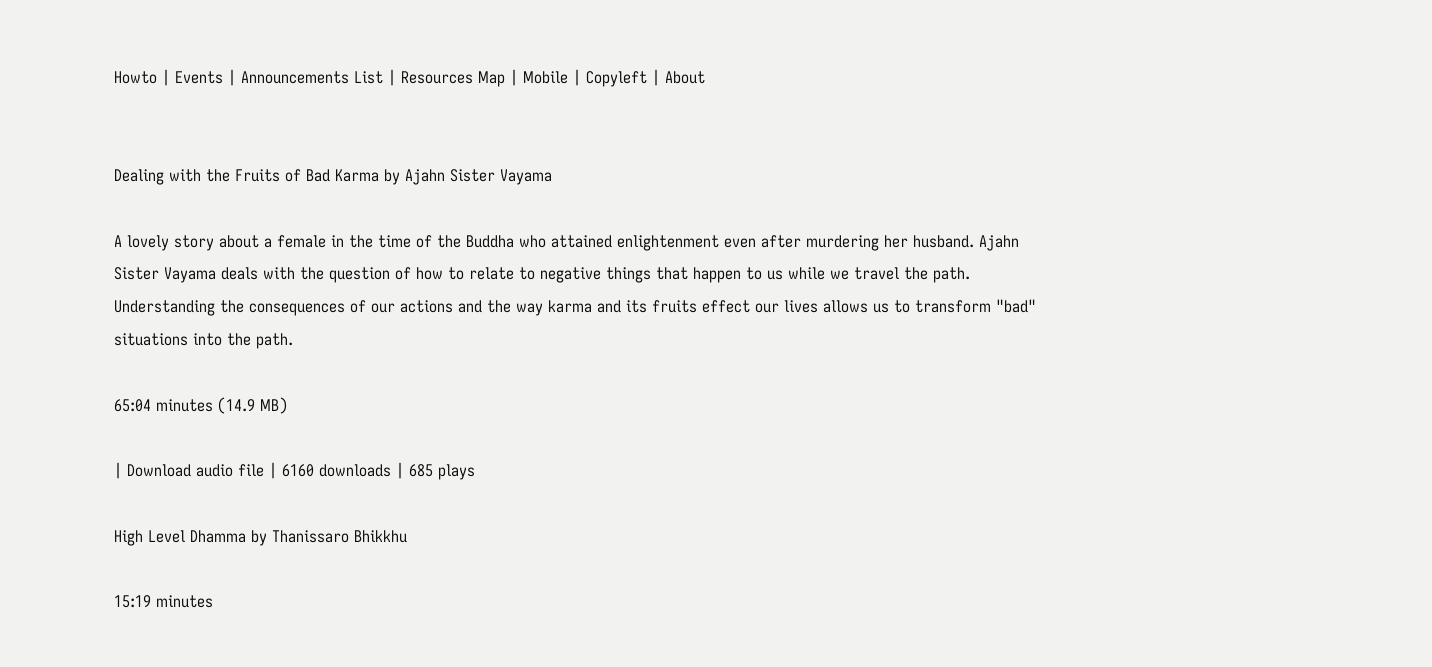Howto | Events | Announcements List | Resources Map | Mobile | Copyleft | About


Dealing with the Fruits of Bad Karma by Ajahn Sister Vayama

A lovely story about a female in the time of the Buddha who attained enlightenment even after murdering her husband. Ajahn Sister Vayama deals with the question of how to relate to negative things that happen to us while we travel the path. Understanding the consequences of our actions and the way karma and its fruits effect our lives allows us to transform "bad" situations into the path.

65:04 minutes (14.9 MB)

| Download audio file | 6160 downloads | 685 plays

High Level Dhamma by Thanissaro Bhikkhu

15:19 minutes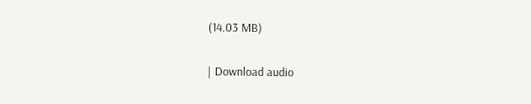(14.03 MB)

| Download audio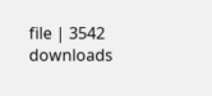file | 3542 downloads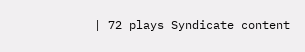| 72 plays Syndicate content